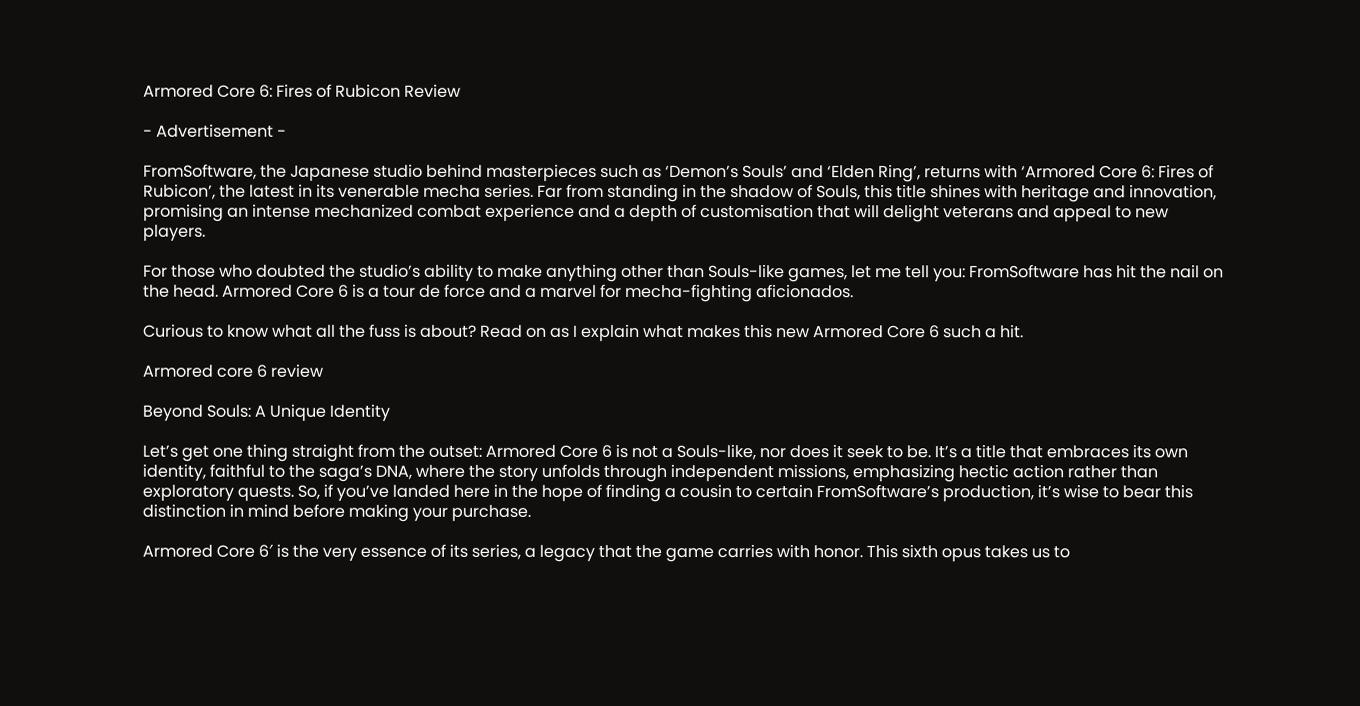Armored Core 6: Fires of Rubicon Review

- Advertisement -

FromSoftware, the Japanese studio behind masterpieces such as ‘Demon’s Souls’ and ‘Elden Ring’, returns with ‘Armored Core 6: Fires of Rubicon’, the latest in its venerable mecha series. Far from standing in the shadow of Souls, this title shines with heritage and innovation, promising an intense mechanized combat experience and a depth of customisation that will delight veterans and appeal to new players.

For those who doubted the studio’s ability to make anything other than Souls-like games, let me tell you: FromSoftware has hit the nail on the head. Armored Core 6 is a tour de force and a marvel for mecha-fighting aficionados.

Curious to know what all the fuss is about? Read on as I explain what makes this new Armored Core 6 such a hit.

Armored core 6 review

Beyond Souls: A Unique Identity

Let’s get one thing straight from the outset: Armored Core 6 is not a Souls-like, nor does it seek to be. It’s a title that embraces its own identity, faithful to the saga’s DNA, where the story unfolds through independent missions, emphasizing hectic action rather than exploratory quests. So, if you’ve landed here in the hope of finding a cousin to certain FromSoftware’s production, it’s wise to bear this distinction in mind before making your purchase.

Armored Core 6′ is the very essence of its series, a legacy that the game carries with honor. This sixth opus takes us to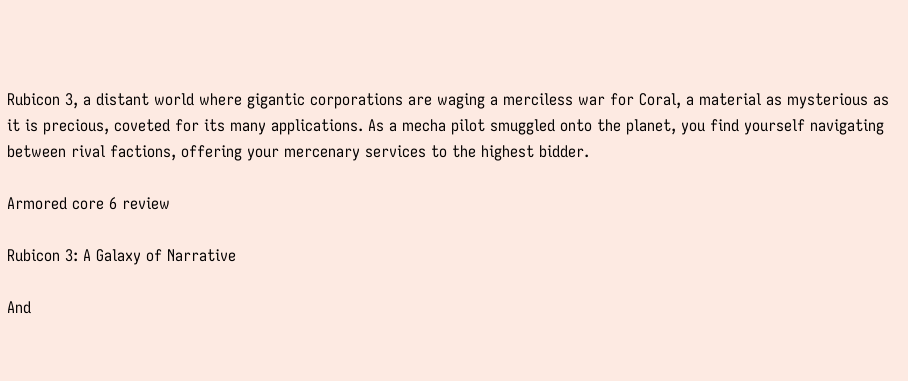Rubicon 3, a distant world where gigantic corporations are waging a merciless war for Coral, a material as mysterious as it is precious, coveted for its many applications. As a mecha pilot smuggled onto the planet, you find yourself navigating between rival factions, offering your mercenary services to the highest bidder.

Armored core 6 review

Rubicon 3: A Galaxy of Narrative

And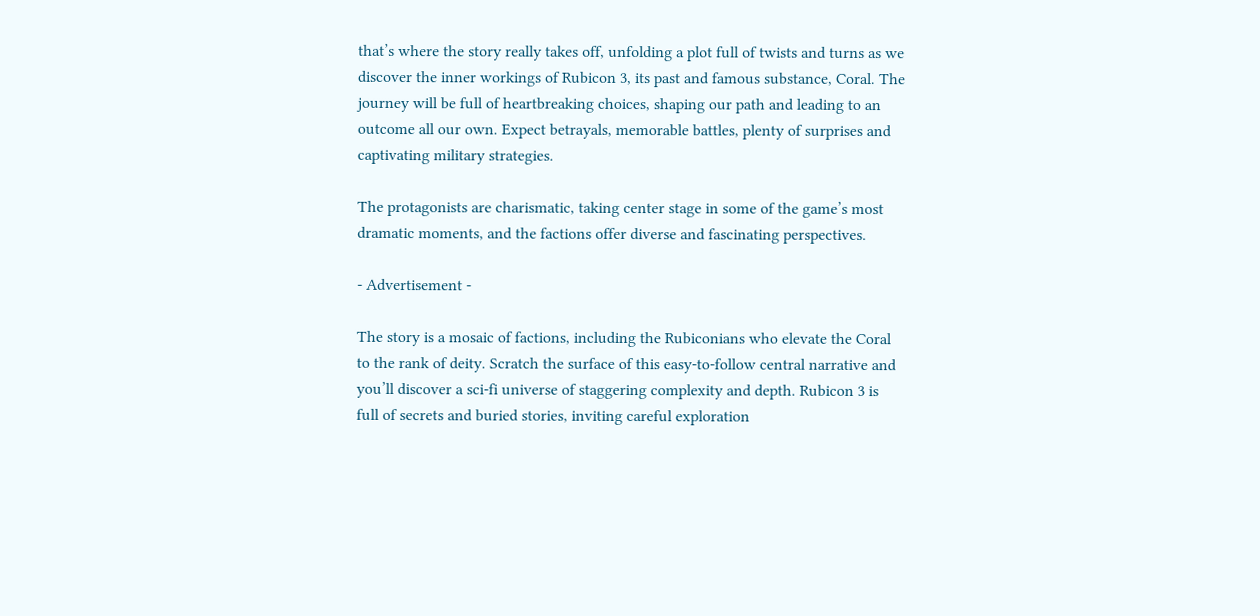that’s where the story really takes off, unfolding a plot full of twists and turns as we discover the inner workings of Rubicon 3, its past and famous substance, Coral. The journey will be full of heartbreaking choices, shaping our path and leading to an outcome all our own. Expect betrayals, memorable battles, plenty of surprises and captivating military strategies.

The protagonists are charismatic, taking center stage in some of the game’s most dramatic moments, and the factions offer diverse and fascinating perspectives.

- Advertisement -

The story is a mosaic of factions, including the Rubiconians who elevate the Coral to the rank of deity. Scratch the surface of this easy-to-follow central narrative and you’ll discover a sci-fi universe of staggering complexity and depth. Rubicon 3 is full of secrets and buried stories, inviting careful exploration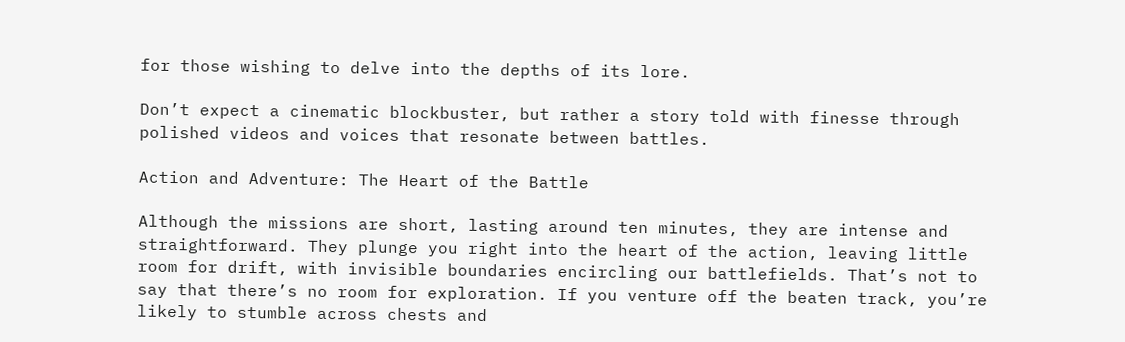for those wishing to delve into the depths of its lore.

Don’t expect a cinematic blockbuster, but rather a story told with finesse through polished videos and voices that resonate between battles.

Action and Adventure: The Heart of the Battle

Although the missions are short, lasting around ten minutes, they are intense and straightforward. They plunge you right into the heart of the action, leaving little room for drift, with invisible boundaries encircling our battlefields. That’s not to say that there’s no room for exploration. If you venture off the beaten track, you’re likely to stumble across chests and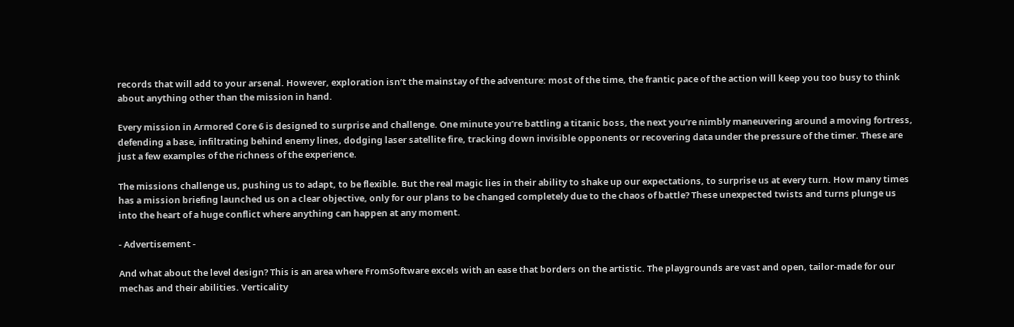records that will add to your arsenal. However, exploration isn’t the mainstay of the adventure: most of the time, the frantic pace of the action will keep you too busy to think about anything other than the mission in hand.

Every mission in Armored Core 6 is designed to surprise and challenge. One minute you’re battling a titanic boss, the next you’re nimbly maneuvering around a moving fortress, defending a base, infiltrating behind enemy lines, dodging laser satellite fire, tracking down invisible opponents or recovering data under the pressure of the timer. These are just a few examples of the richness of the experience.

The missions challenge us, pushing us to adapt, to be flexible. But the real magic lies in their ability to shake up our expectations, to surprise us at every turn. How many times has a mission briefing launched us on a clear objective, only for our plans to be changed completely due to the chaos of battle? These unexpected twists and turns plunge us into the heart of a huge conflict where anything can happen at any moment.

- Advertisement -

And what about the level design? This is an area where FromSoftware excels with an ease that borders on the artistic. The playgrounds are vast and open, tailor-made for our mechas and their abilities. Verticality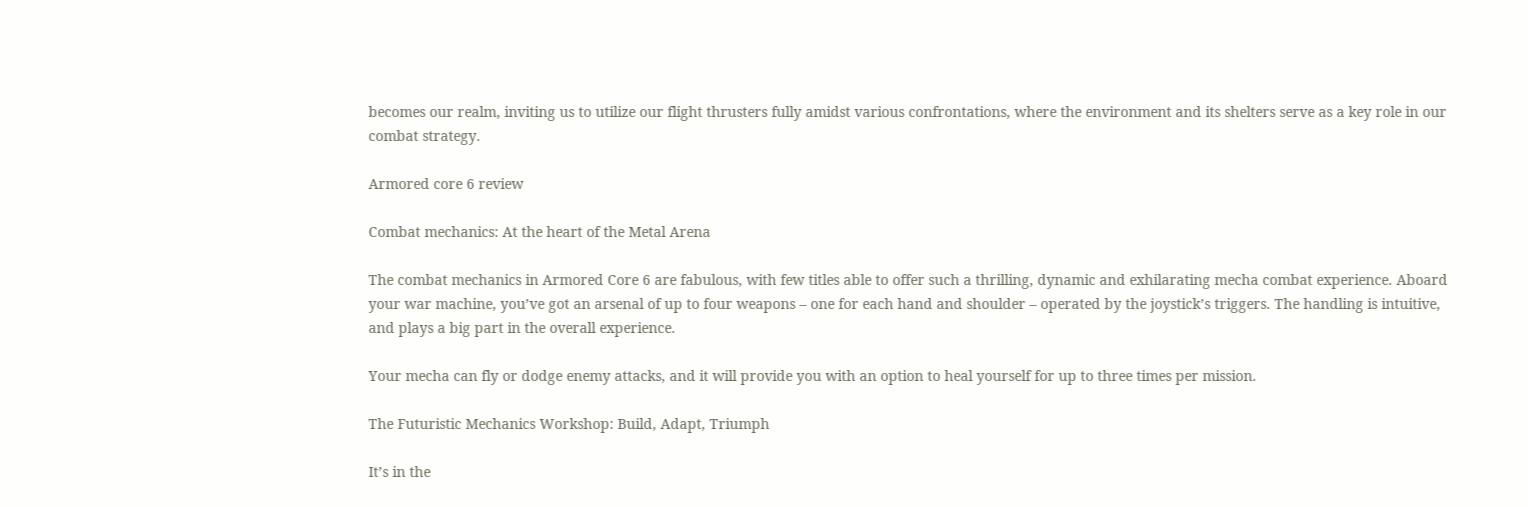becomes our realm, inviting us to utilize our flight thrusters fully amidst various confrontations, where the environment and its shelters serve as a key role in our combat strategy.

Armored core 6 review

Combat mechanics: At the heart of the Metal Arena

The combat mechanics in Armored Core 6 are fabulous, with few titles able to offer such a thrilling, dynamic and exhilarating mecha combat experience. Aboard your war machine, you’ve got an arsenal of up to four weapons – one for each hand and shoulder – operated by the joystick’s triggers. The handling is intuitive, and plays a big part in the overall experience.

Your mecha can fly or dodge enemy attacks, and it will provide you with an option to heal yourself for up to three times per mission.

The Futuristic Mechanics Workshop: Build, Adapt, Triumph

It’s in the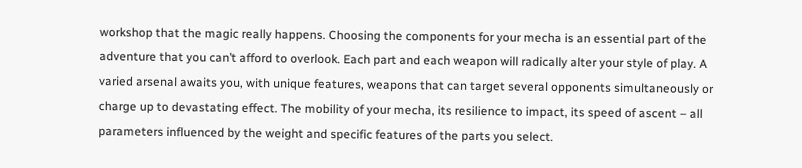workshop that the magic really happens. Choosing the components for your mecha is an essential part of the adventure that you can’t afford to overlook. Each part and each weapon will radically alter your style of play. A varied arsenal awaits you, with unique features, weapons that can target several opponents simultaneously or charge up to devastating effect. The mobility of your mecha, its resilience to impact, its speed of ascent – all parameters influenced by the weight and specific features of the parts you select.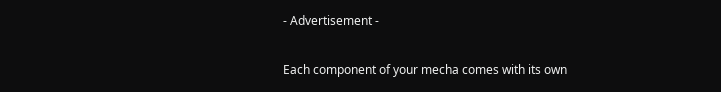- Advertisement -

Each component of your mecha comes with its own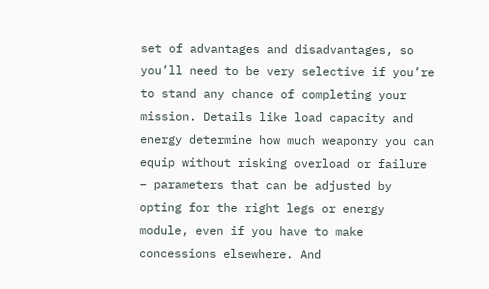set of advantages and disadvantages, so you’ll need to be very selective if you’re to stand any chance of completing your mission. Details like load capacity and energy determine how much weaponry you can equip without risking overload or failure – parameters that can be adjusted by opting for the right legs or energy module, even if you have to make concessions elsewhere. And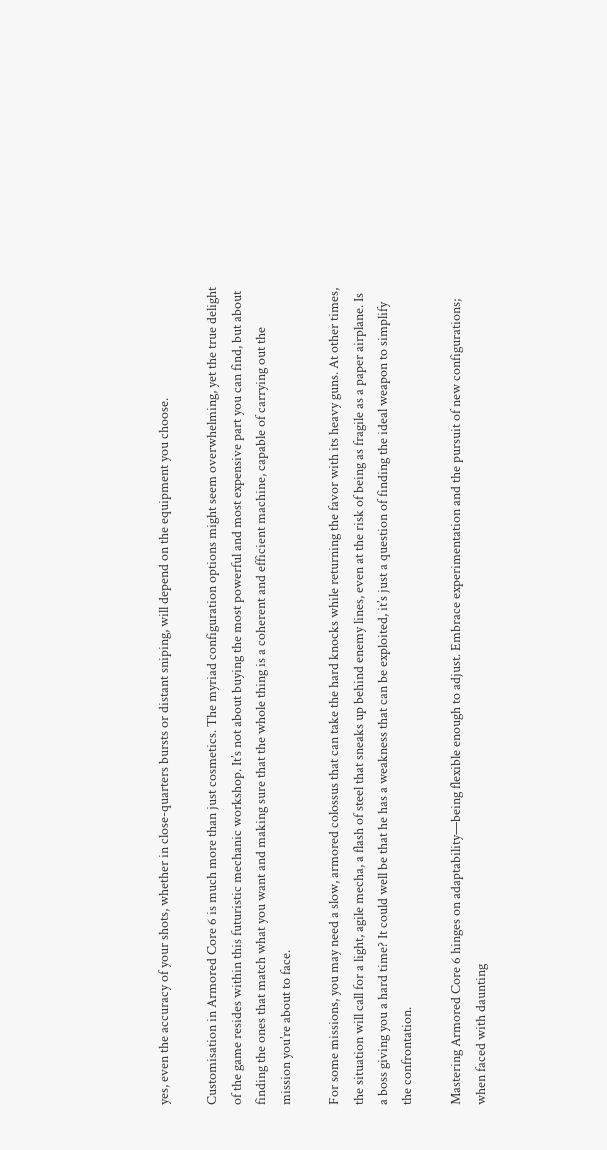yes, even the accuracy of your shots, whether in close-quarters bursts or distant sniping, will depend on the equipment you choose.

Customisation in Armored Core 6 is much more than just cosmetics. The myriad configuration options might seem overwhelming, yet the true delight of the game resides within this futuristic mechanic workshop. It’s not about buying the most powerful and most expensive part you can find, but about finding the ones that match what you want and making sure that the whole thing is a coherent and efficient machine, capable of carrying out the mission you’re about to face.

For some missions, you may need a slow, armored colossus that can take the hard knocks while returning the favor with its heavy guns. At other times, the situation will call for a light, agile mecha, a flash of steel that sneaks up behind enemy lines, even at the risk of being as fragile as a paper airplane. Is a boss giving you a hard time? It could well be that he has a weakness that can be exploited, it’s just a question of finding the ideal weapon to simplify the confrontation.

Mastering Armored Core 6 hinges on adaptability—being flexible enough to adjust. Embrace experimentation and the pursuit of new configurations; when faced with daunting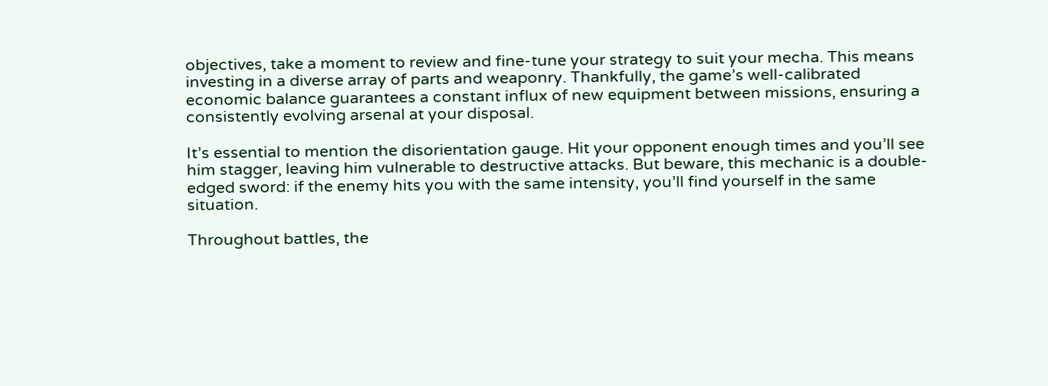objectives, take a moment to review and fine-tune your strategy to suit your mecha. This means investing in a diverse array of parts and weaponry. Thankfully, the game’s well-calibrated economic balance guarantees a constant influx of new equipment between missions, ensuring a consistently evolving arsenal at your disposal.

It’s essential to mention the disorientation gauge. Hit your opponent enough times and you’ll see him stagger, leaving him vulnerable to destructive attacks. But beware, this mechanic is a double-edged sword: if the enemy hits you with the same intensity, you’ll find yourself in the same situation.

Throughout battles, the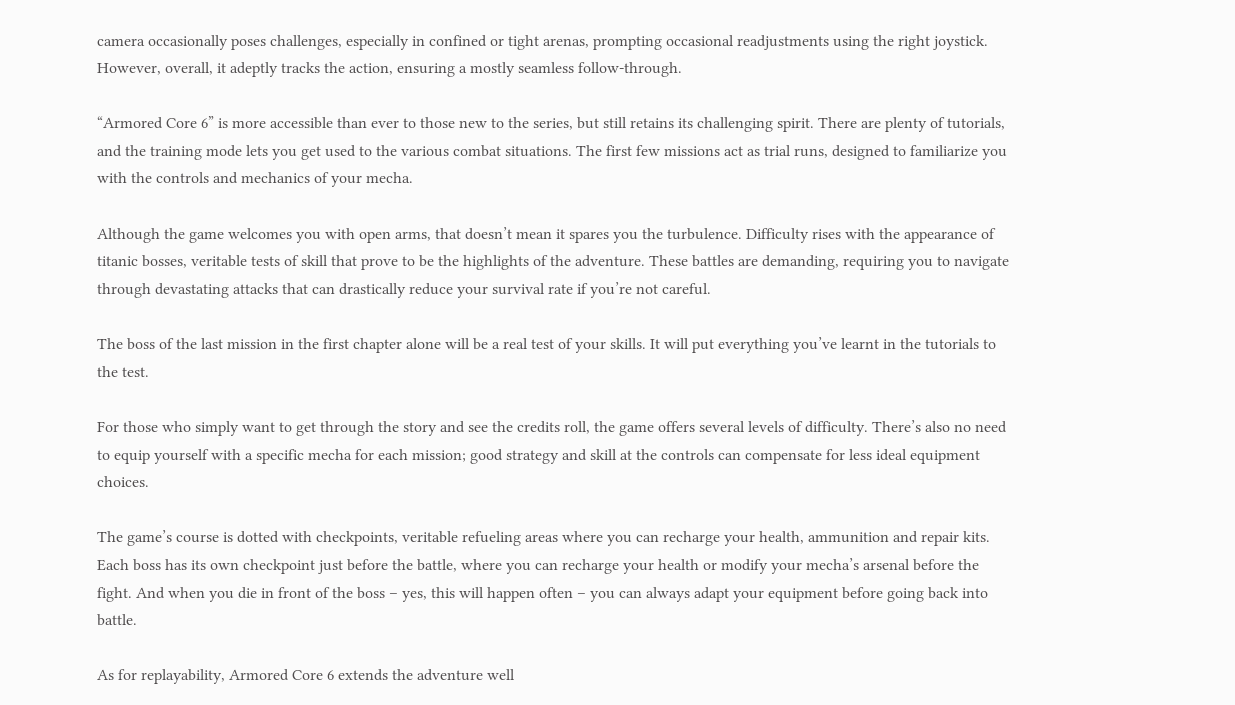camera occasionally poses challenges, especially in confined or tight arenas, prompting occasional readjustments using the right joystick. However, overall, it adeptly tracks the action, ensuring a mostly seamless follow-through.

“Armored Core 6” is more accessible than ever to those new to the series, but still retains its challenging spirit. There are plenty of tutorials, and the training mode lets you get used to the various combat situations. The first few missions act as trial runs, designed to familiarize you with the controls and mechanics of your mecha.

Although the game welcomes you with open arms, that doesn’t mean it spares you the turbulence. Difficulty rises with the appearance of titanic bosses, veritable tests of skill that prove to be the highlights of the adventure. These battles are demanding, requiring you to navigate through devastating attacks that can drastically reduce your survival rate if you’re not careful.

The boss of the last mission in the first chapter alone will be a real test of your skills. It will put everything you’ve learnt in the tutorials to the test.

For those who simply want to get through the story and see the credits roll, the game offers several levels of difficulty. There’s also no need to equip yourself with a specific mecha for each mission; good strategy and skill at the controls can compensate for less ideal equipment choices.

The game’s course is dotted with checkpoints, veritable refueling areas where you can recharge your health, ammunition and repair kits. Each boss has its own checkpoint just before the battle, where you can recharge your health or modify your mecha’s arsenal before the fight. And when you die in front of the boss – yes, this will happen often – you can always adapt your equipment before going back into battle.

As for replayability, Armored Core 6 extends the adventure well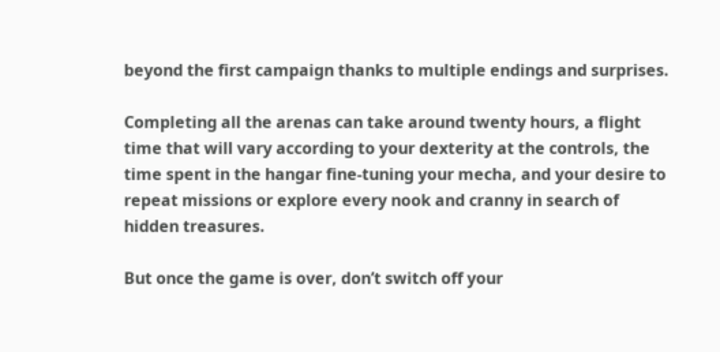beyond the first campaign thanks to multiple endings and surprises.

Completing all the arenas can take around twenty hours, a flight time that will vary according to your dexterity at the controls, the time spent in the hangar fine-tuning your mecha, and your desire to repeat missions or explore every nook and cranny in search of hidden treasures.

But once the game is over, don’t switch off your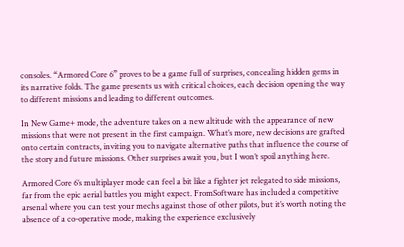consoles. “Armored Core 6” proves to be a game full of surprises, concealing hidden gems in its narrative folds. The game presents us with critical choices, each decision opening the way to different missions and leading to different outcomes.

In New Game+ mode, the adventure takes on a new altitude with the appearance of new missions that were not present in the first campaign. What’s more, new decisions are grafted onto certain contracts, inviting you to navigate alternative paths that influence the course of the story and future missions. Other surprises await you, but I won’t spoil anything here.

Armored Core 6’s multiplayer mode can feel a bit like a fighter jet relegated to side missions, far from the epic aerial battles you might expect. FromSoftware has included a competitive arsenal where you can test your mechs against those of other pilots, but it’s worth noting the absence of a co-operative mode, making the experience exclusively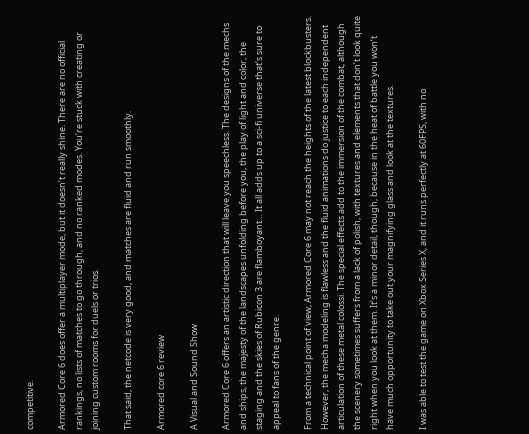competitive.

Armored Core 6 does offer a multiplayer mode, but it doesn’t really shine. There are no official rankings, no lists of matches to go through, and no ranked modes. You’re stuck with creating or joining custom rooms for duels or trios.

That said, the netcode is very good, and matches are fluid and run smoothly.

Armored core 6 review

A Visual and Sound Show

Armored Core 6 offers an artistic direction that will leave you speechless. The designs of the mechs and ships, the majesty of the landscapes unfolding before you, the play of light and color, the staging and the skies of Rubicon 3 are flamboyant… It all adds up to a sci-fi universe that’s sure to appeal to fans of the genre.

From a technical point of view, Armored Core 6 may not reach the heights of the latest blockbusters. However, the mecha modeling is flawless and the fluid animations do justice to each independent articulation of these metal colossi. The special effects add to the immersion of the combat, although the scenery sometimes suffers from a lack of polish, with textures and elements that don’t look quite right when you look at them. It’s a minor detail, though, because in the heat of battle you won’t have much opportunity to take out your magnifying glass and look at the textures.

I was able to test the game on Xbox Series X, and it runs perfectly at 60FPS, with no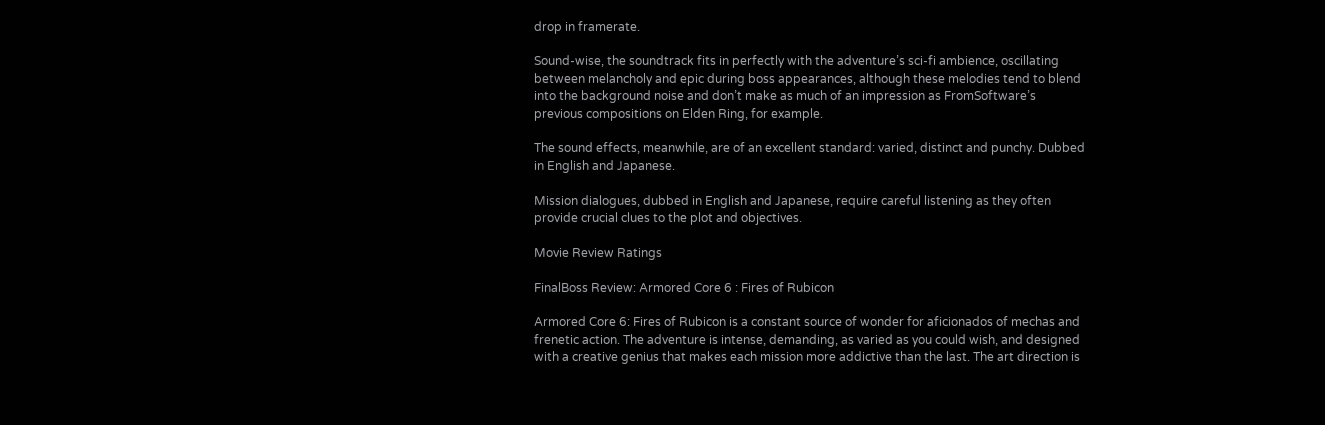drop in framerate.

Sound-wise, the soundtrack fits in perfectly with the adventure’s sci-fi ambience, oscillating between melancholy and epic during boss appearances, although these melodies tend to blend into the background noise and don’t make as much of an impression as FromSoftware’s previous compositions on Elden Ring, for example.

The sound effects, meanwhile, are of an excellent standard: varied, distinct and punchy. Dubbed in English and Japanese.

Mission dialogues, dubbed in English and Japanese, require careful listening as they often provide crucial clues to the plot and objectives.

Movie Review Ratings

FinalBoss Review: Armored Core 6 : Fires of Rubicon

Armored Core 6: Fires of Rubicon is a constant source of wonder for aficionados of mechas and frenetic action. The adventure is intense, demanding, as varied as you could wish, and designed with a creative genius that makes each mission more addictive than the last. The art direction is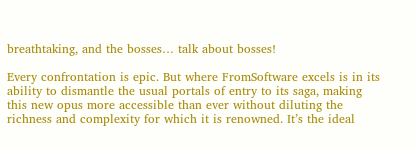breathtaking, and the bosses… talk about bosses!

Every confrontation is epic. But where FromSoftware excels is in its ability to dismantle the usual portals of entry to its saga, making this new opus more accessible than ever without diluting the richness and complexity for which it is renowned. It’s the ideal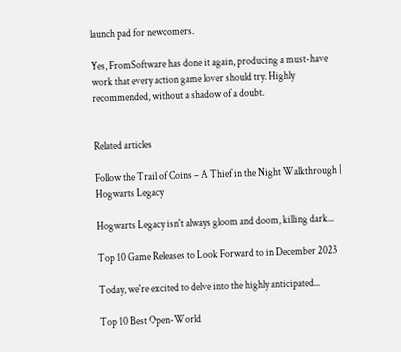launch pad for newcomers.

Yes, FromSoftware has done it again, producing a must-have work that every action game lover should try. Highly recommended, without a shadow of a doubt.


Related articles

Follow the Trail of Coins – A Thief in the Night Walkthrough | Hogwarts Legacy

Hogwarts Legacy isn't always gloom and doom, killing dark...

Top 10 Game Releases to Look Forward to in December 2023

Today, we're excited to delve into the highly anticipated...

Top 10 Best Open-World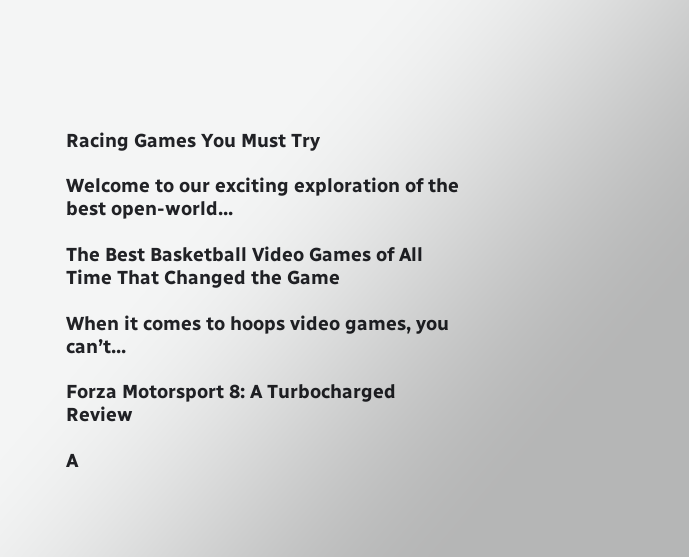Racing Games You Must Try

Welcome to our exciting exploration of the best open-world...

The Best Basketball Video Games of All Time That Changed the Game

When it comes to hoops video games, you can’t...

Forza Motorsport 8: A Turbocharged Review

A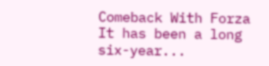Comeback With Forza It has been a long six-year...